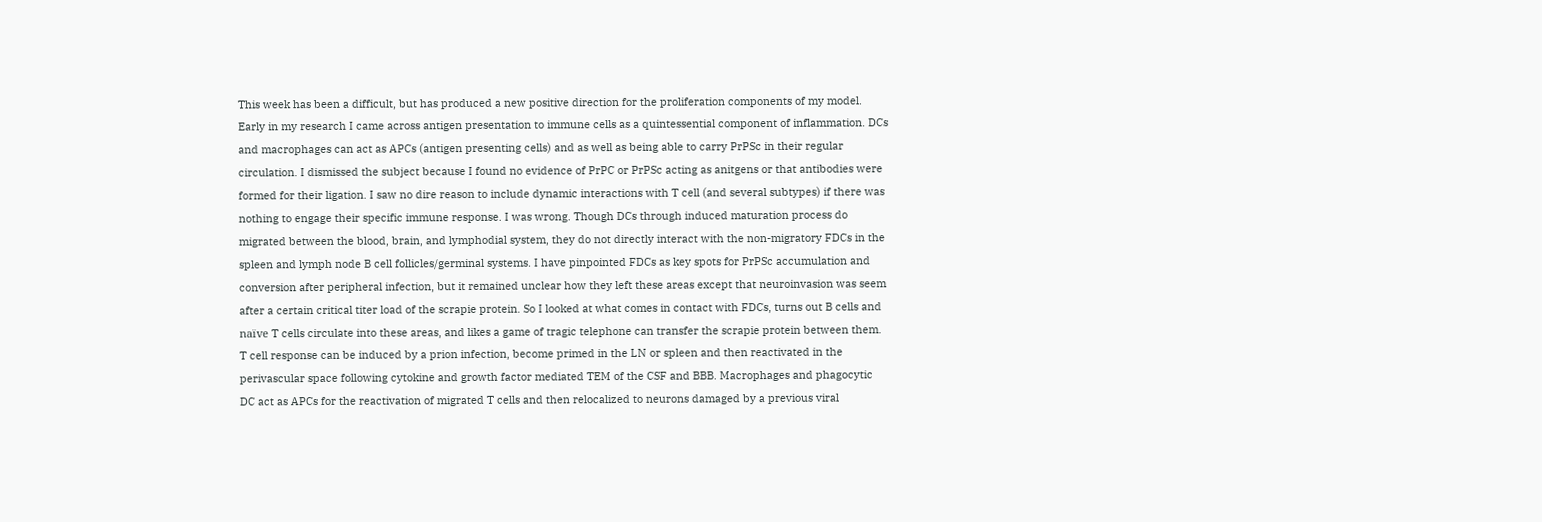This week has been a difficult, but has produced a new positive direction for the proliferation components of my model. Early in my research I came across antigen presentation to immune cells as a quintessential component of inflammation. DCs and macrophages can act as APCs (antigen presenting cells) and as well as being able to carry PrPSc in their regular circulation. I dismissed the subject because I found no evidence of PrPC or PrPSc acting as anitgens or that antibodies were formed for their ligation. I saw no dire reason to include dynamic interactions with T cell (and several subtypes) if there was nothing to engage their specific immune response. I was wrong. Though DCs through induced maturation process do migrated between the blood, brain, and lymphodial system, they do not directly interact with the non-migratory FDCs in the spleen and lymph node B cell follicles/germinal systems. I have pinpointed FDCs as key spots for PrPSc accumulation and conversion after peripheral infection, but it remained unclear how they left these areas except that neuroinvasion was seem after a certain critical titer load of the scrapie protein. So I looked at what comes in contact with FDCs, turns out B cells and naïve T cells circulate into these areas, and likes a game of tragic telephone can transfer the scrapie protein between them. T cell response can be induced by a prion infection, become primed in the LN or spleen and then reactivated in the perivascular space following cytokine and growth factor mediated TEM of the CSF and BBB. Macrophages and phagocytic DC act as APCs for the reactivation of migrated T cells and then relocalized to neurons damaged by a previous viral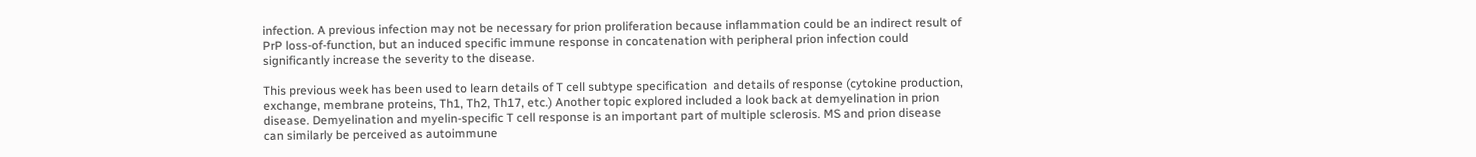infection. A previous infection may not be necessary for prion proliferation because inflammation could be an indirect result of PrP loss-of-function, but an induced specific immune response in concatenation with peripheral prion infection could significantly increase the severity to the disease.

This previous week has been used to learn details of T cell subtype specification  and details of response (cytokine production, exchange, membrane proteins, Th1, Th2, Th17, etc.) Another topic explored included a look back at demyelination in prion disease. Demyelination and myelin-specific T cell response is an important part of multiple sclerosis. MS and prion disease can similarly be perceived as autoimmune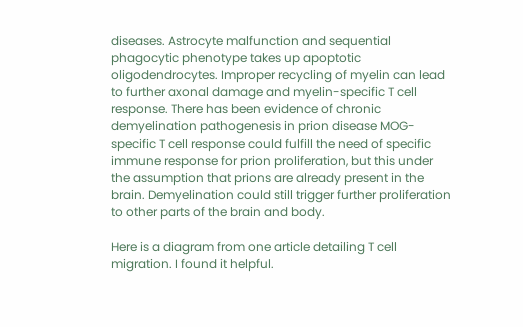diseases. Astrocyte malfunction and sequential phagocytic phenotype takes up apoptotic oligodendrocytes. Improper recycling of myelin can lead to further axonal damage and myelin-specific T cell response. There has been evidence of chronic demyelination pathogenesis in prion disease MOG-specific T cell response could fulfill the need of specific immune response for prion proliferation, but this under the assumption that prions are already present in the brain. Demyelination could still trigger further proliferation to other parts of the brain and body.

Here is a diagram from one article detailing T cell migration. I found it helpful.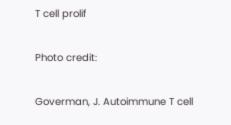T cell prolif

Photo credit:

Goverman, J. Autoimmune T cell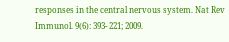responses in the central nervous system. Nat Rev Immunol. 9(6): 393- 221; 2009.